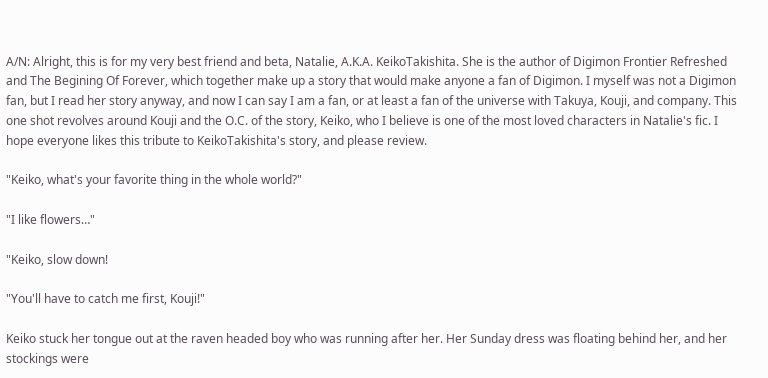A/N: Alright, this is for my very best friend and beta, Natalie, A.K.A. KeikoTakishita. She is the author of Digimon Frontier Refreshed and The Begining Of Forever, which together make up a story that would make anyone a fan of Digimon. I myself was not a Digimon fan, but I read her story anyway, and now I can say I am a fan, or at least a fan of the universe with Takuya, Kouji, and company. This one shot revolves around Kouji and the O.C. of the story, Keiko, who I believe is one of the most loved characters in Natalie's fic. I hope everyone likes this tribute to KeikoTakishita's story, and please review.

"Keiko, what's your favorite thing in the whole world?"

"I like flowers…"

"Keiko, slow down!

"You'll have to catch me first, Kouji!"

Keiko stuck her tongue out at the raven headed boy who was running after her. Her Sunday dress was floating behind her, and her stockings were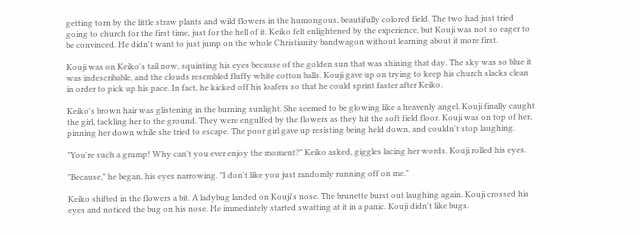getting torn by the little straw plants and wild flowers in the humongous, beautifully colored field. The two had just tried going to church for the first time, just for the hell of it. Keiko felt enlightened by the experience, but Kouji was not so eager to be convinced. He didn't want to just jump on the whole Christianity bandwagon without learning about it more first.

Kouji was on Keiko's tail now, squinting his eyes because of the golden sun that was shining that day. The sky was so blue it was indescribable, and the clouds resembled fluffy white cotton balls. Kouji gave up on trying to keep his church slacks clean in order to pick up his pace. In fact, he kicked off his loafers so that he could sprint faster after Keiko.

Keiko's brown hair was glistening in the burning sunlight. She seemed to be glowing like a heavenly angel. Kouji finally caught the girl, tackling her to the ground. They were engulfed by the flowers as they hit the soft field floor. Kouji was on top of her, pinning her down while she tried to escape. The poor girl gave up resisting being held down, and couldn't stop laughing.

"You're such a grump! Why can't you ever enjoy the moment?" Keiko asked, giggles lacing her words. Kouji rolled his eyes.

"Because," he began, his eyes narrowing. "I don't like you just randomly running off on me."

Keiko shifted in the flowers a bit. A ladybug landed on Kouji's nose. The brunette burst out laughing again. Kouji crossed his eyes and noticed the bug on his nose. He immediately started swatting at it in a panic. Kouji didn't like bugs.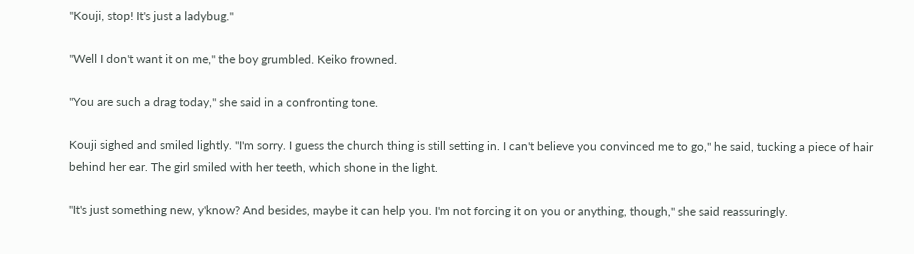"Kouji, stop! It's just a ladybug."

"Well I don't want it on me," the boy grumbled. Keiko frowned.

"You are such a drag today," she said in a confronting tone.

Kouji sighed and smiled lightly. "I'm sorry. I guess the church thing is still setting in. I can't believe you convinced me to go," he said, tucking a piece of hair behind her ear. The girl smiled with her teeth, which shone in the light.

"It's just something new, y'know? And besides, maybe it can help you. I'm not forcing it on you or anything, though," she said reassuringly.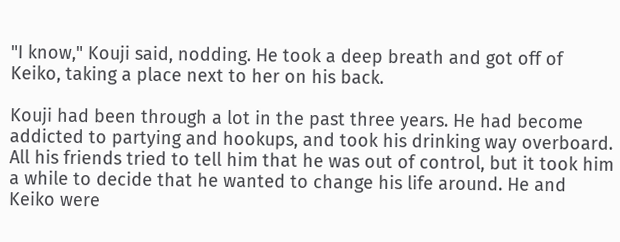"I know," Kouji said, nodding. He took a deep breath and got off of Keiko, taking a place next to her on his back.

Kouji had been through a lot in the past three years. He had become addicted to partying and hookups, and took his drinking way overboard. All his friends tried to tell him that he was out of control, but it took him a while to decide that he wanted to change his life around. He and Keiko were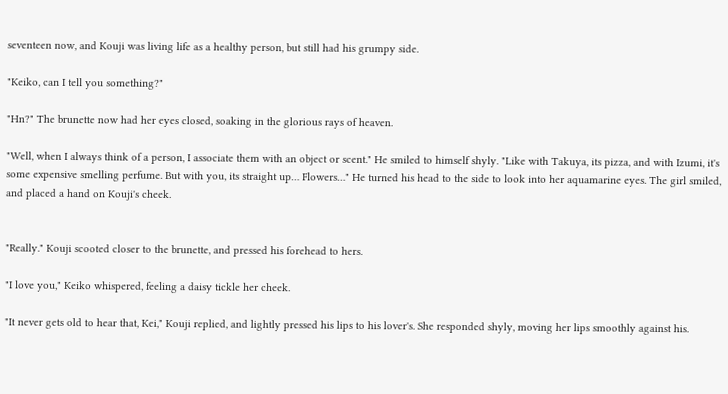seventeen now, and Kouji was living life as a healthy person, but still had his grumpy side.

"Keiko, can I tell you something?"

"Hn?" The brunette now had her eyes closed, soaking in the glorious rays of heaven.

"Well, when I always think of a person, I associate them with an object or scent." He smiled to himself shyly. "Like with Takuya, its pizza, and with Izumi, it's some expensive smelling perfume. But with you, its straight up… Flowers…" He turned his head to the side to look into her aquamarine eyes. The girl smiled, and placed a hand on Kouji's cheek.


"Really." Kouji scooted closer to the brunette, and pressed his forehead to hers.

"I love you," Keiko whispered, feeling a daisy tickle her cheek.

"It never gets old to hear that, Kei," Kouji replied, and lightly pressed his lips to his lover's. She responded shyly, moving her lips smoothly against his.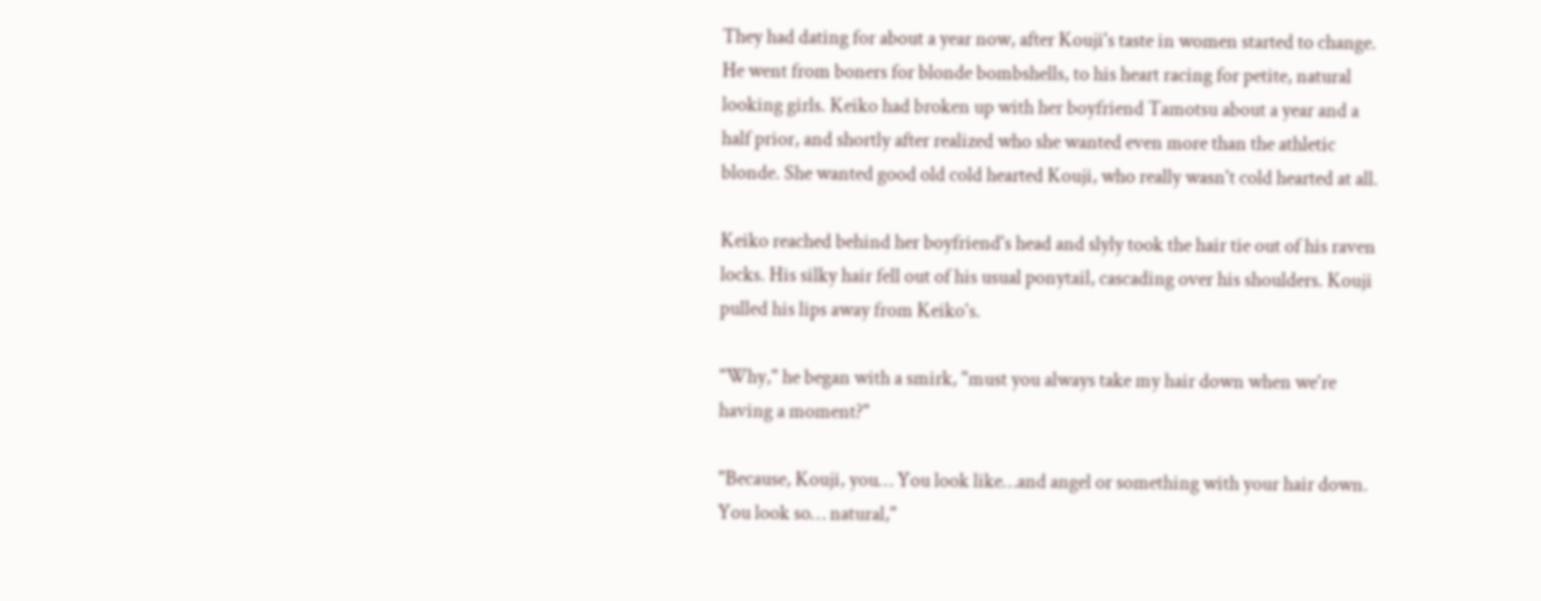They had dating for about a year now, after Kouji's taste in women started to change. He went from boners for blonde bombshells, to his heart racing for petite, natural looking girls. Keiko had broken up with her boyfriend Tamotsu about a year and a half prior, and shortly after realized who she wanted even more than the athletic blonde. She wanted good old cold hearted Kouji, who really wasn't cold hearted at all.

Keiko reached behind her boyfriend's head and slyly took the hair tie out of his raven locks. His silky hair fell out of his usual ponytail, cascading over his shoulders. Kouji pulled his lips away from Keiko's.

"Why," he began with a smirk, "must you always take my hair down when we're having a moment?"

"Because, Kouji, you… You look like…and angel or something with your hair down. You look so… natural,"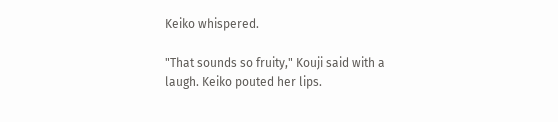Keiko whispered.

"That sounds so fruity," Kouji said with a laugh. Keiko pouted her lips.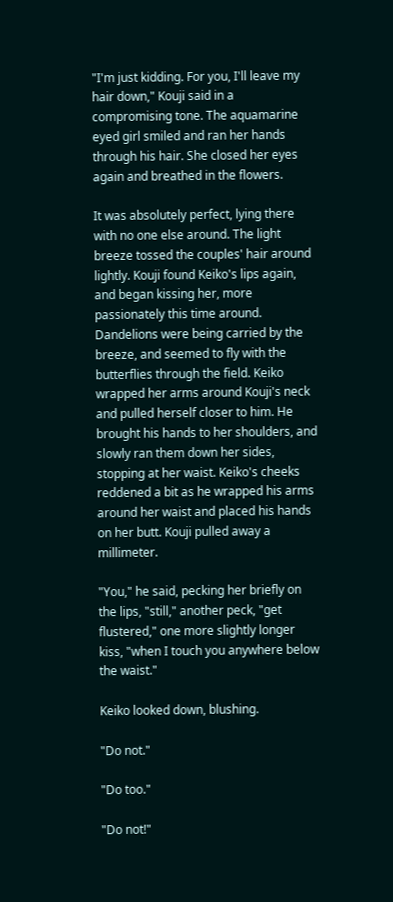"I'm just kidding. For you, I'll leave my hair down," Kouji said in a compromising tone. The aquamarine eyed girl smiled and ran her hands through his hair. She closed her eyes again and breathed in the flowers.

It was absolutely perfect, lying there with no one else around. The light breeze tossed the couples' hair around lightly. Kouji found Keiko's lips again, and began kissing her, more passionately this time around. Dandelions were being carried by the breeze, and seemed to fly with the butterflies through the field. Keiko wrapped her arms around Kouji's neck and pulled herself closer to him. He brought his hands to her shoulders, and slowly ran them down her sides, stopping at her waist. Keiko's cheeks reddened a bit as he wrapped his arms around her waist and placed his hands on her butt. Kouji pulled away a millimeter.

"You," he said, pecking her briefly on the lips, "still," another peck, "get flustered," one more slightly longer kiss, "when I touch you anywhere below the waist."

Keiko looked down, blushing.

"Do not."

"Do too."

"Do not!"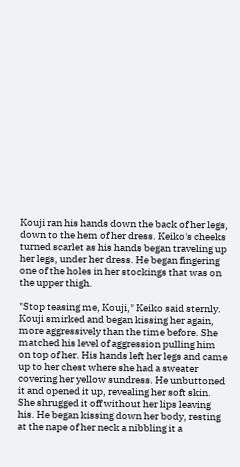Kouji ran his hands down the back of her legs, down to the hem of her dress. Keiko's cheeks turned scarlet as his hands began traveling up her legs, under her dress. He began fingering one of the holes in her stockings that was on the upper thigh.

"Stop teasing me, Kouji," Keiko said sternly. Kouji smirked and began kissing her again, more aggressively than the time before. She matched his level of aggression pulling him on top of her. His hands left her legs and came up to her chest where she had a sweater covering her yellow sundress. He unbuttoned it and opened it up, revealing her soft skin. She shrugged it off without her lips leaving his. He began kissing down her body, resting at the nape of her neck a nibbling it a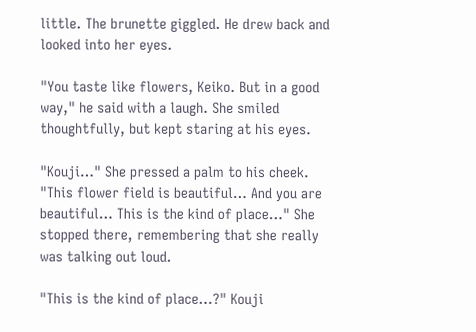little. The brunette giggled. He drew back and looked into her eyes.

"You taste like flowers, Keiko. But in a good way," he said with a laugh. She smiled thoughtfully, but kept staring at his eyes.

"Kouji…" She pressed a palm to his cheek. "This flower field is beautiful… And you are beautiful… This is the kind of place…" She stopped there, remembering that she really was talking out loud.

"This is the kind of place…?" Kouji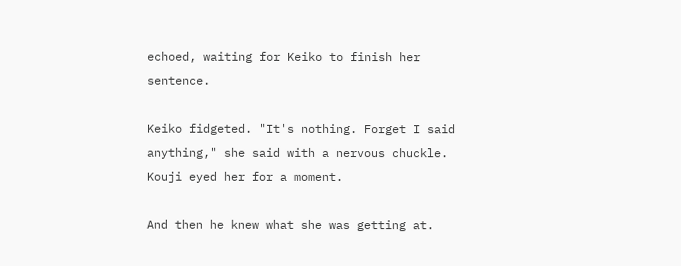echoed, waiting for Keiko to finish her sentence.

Keiko fidgeted. "It's nothing. Forget I said anything," she said with a nervous chuckle. Kouji eyed her for a moment.

And then he knew what she was getting at.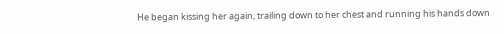He began kissing her again, trailing down to her chest and running his hands down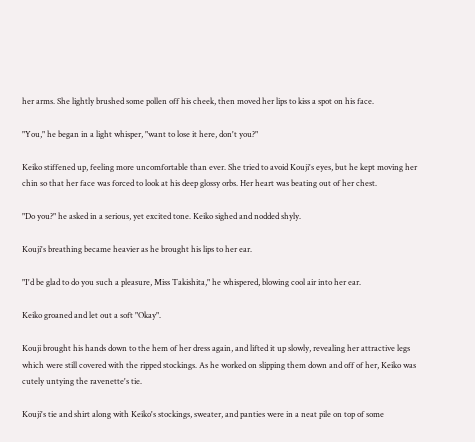her arms. She lightly brushed some pollen off his cheek, then moved her lips to kiss a spot on his face.

"You," he began in a light whisper, "want to lose it here, don't you?"

Keiko stiffened up, feeling more uncomfortable than ever. She tried to avoid Kouji's eyes, but he kept moving her chin so that her face was forced to look at his deep glossy orbs. Her heart was beating out of her chest.

"Do you?" he asked in a serious, yet excited tone. Keiko sighed and nodded shyly.

Kouji's breathing became heavier as he brought his lips to her ear.

"I'd be glad to do you such a pleasure, Miss Takishita," he whispered, blowing cool air into her ear.

Keiko groaned and let out a soft "Okay".

Kouji brought his hands down to the hem of her dress again, and lifted it up slowly, revealing her attractive legs which were still covered with the ripped stockings. As he worked on slipping them down and off of her, Keiko was cutely untying the ravenette's tie.

Kouji's tie and shirt along with Keiko's stockings, sweater, and panties were in a neat pile on top of some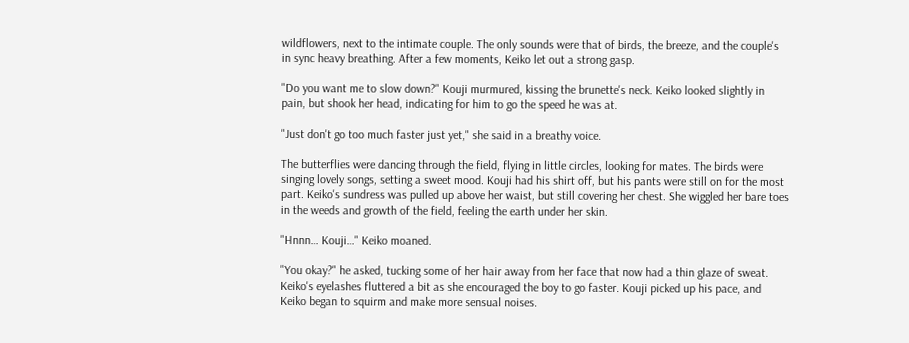wildflowers, next to the intimate couple. The only sounds were that of birds, the breeze, and the couple's in sync heavy breathing. After a few moments, Keiko let out a strong gasp.

"Do you want me to slow down?" Kouji murmured, kissing the brunette's neck. Keiko looked slightly in pain, but shook her head, indicating for him to go the speed he was at.

"Just don't go too much faster just yet," she said in a breathy voice.

The butterflies were dancing through the field, flying in little circles, looking for mates. The birds were singing lovely songs, setting a sweet mood. Kouji had his shirt off, but his pants were still on for the most part. Keiko's sundress was pulled up above her waist, but still covering her chest. She wiggled her bare toes in the weeds and growth of the field, feeling the earth under her skin.

"Hnnn… Kouji…" Keiko moaned.

"You okay?" he asked, tucking some of her hair away from her face that now had a thin glaze of sweat. Keiko's eyelashes fluttered a bit as she encouraged the boy to go faster. Kouji picked up his pace, and Keiko began to squirm and make more sensual noises.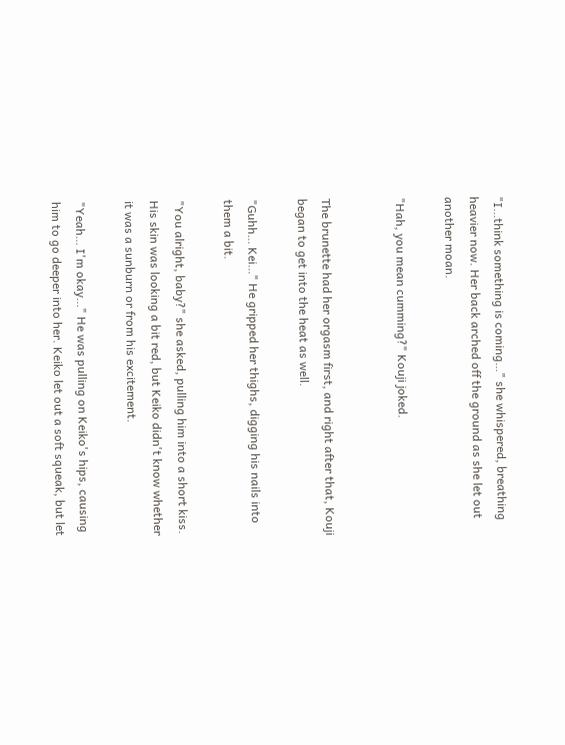"I…think something is coming…" she whispered, breathing heavier now. Her back arched off the ground as she let out another moan.

"Hah, you mean cumming?" Kouji joked.


The brunette had her orgasm first, and right after that, Kouji began to get into the heat as well.

"Guhh… Kei…" He gripped her thighs, digging his nails into them a bit.

"You alright, baby?" she asked, pulling him into a short kiss. His skin was looking a bit red, but Keiko didn't know whether it was a sunburn or from his excitement.

"Yeah… I'm okay…" He was pulling on Keiko's hips, causing him to go deeper into her. Keiko let out a soft squeak, but let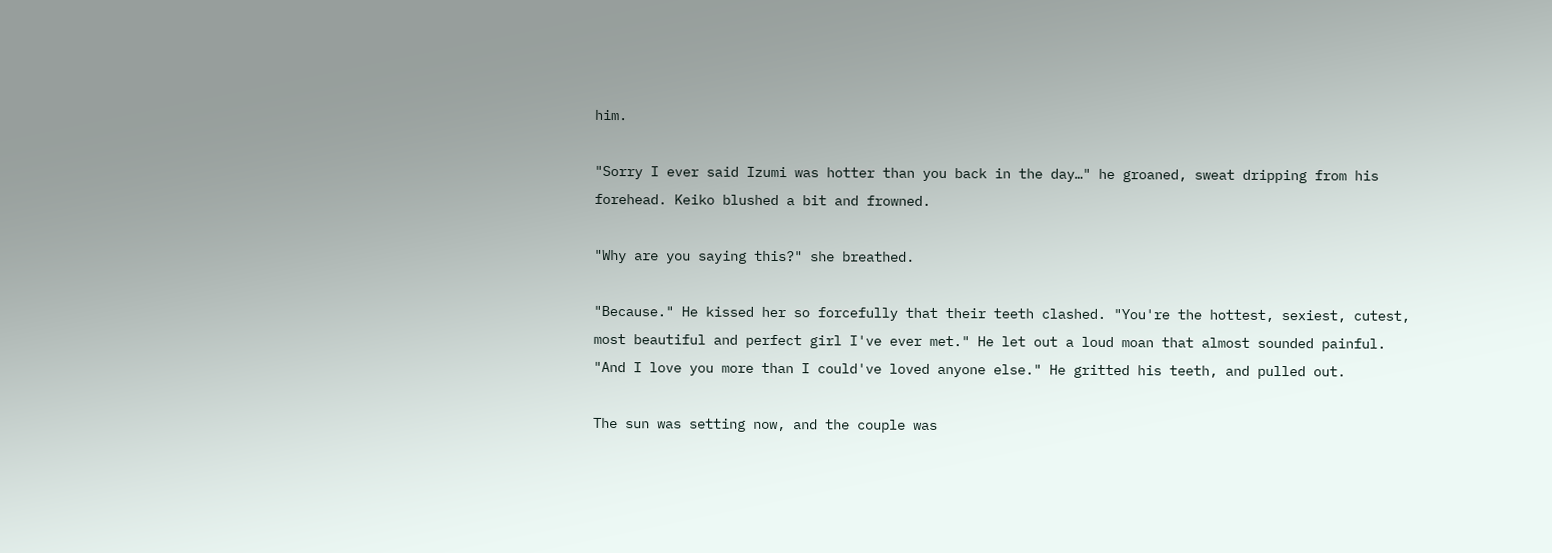him.

"Sorry I ever said Izumi was hotter than you back in the day…" he groaned, sweat dripping from his forehead. Keiko blushed a bit and frowned.

"Why are you saying this?" she breathed.

"Because." He kissed her so forcefully that their teeth clashed. "You're the hottest, sexiest, cutest, most beautiful and perfect girl I've ever met." He let out a loud moan that almost sounded painful. "And I love you more than I could've loved anyone else." He gritted his teeth, and pulled out.

The sun was setting now, and the couple was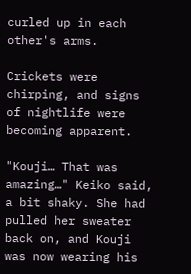curled up in each other's arms.

Crickets were chirping, and signs of nightlife were becoming apparent.

"Kouji… That was amazing…" Keiko said, a bit shaky. She had pulled her sweater back on, and Kouji was now wearing his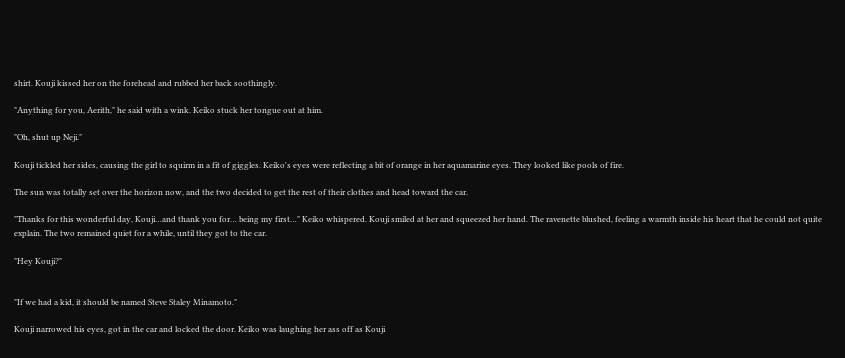shirt. Kouji kissed her on the forehead and rubbed her back soothingly.

"Anything for you, Aerith," he said with a wink. Keiko stuck her tongue out at him.

"Oh, shut up Neji."

Kouji tickled her sides, causing the girl to squirm in a fit of giggles. Keiko's eyes were reflecting a bit of orange in her aquamarine eyes. They looked like pools of fire.

The sun was totally set over the horizon now, and the two decided to get the rest of their clothes and head toward the car.

"Thanks for this wonderful day, Kouji…and thank you for… being my first…" Keiko whispered. Kouji smiled at her and squeezed her hand. The ravenette blushed, feeling a warmth inside his heart that he could not quite explain. The two remained quiet for a while, until they got to the car.

"Hey Kouji?"


"If we had a kid, it should be named Steve Staley Minamoto."

Kouji narrowed his eyes, got in the car and locked the door. Keiko was laughing her ass off as Kouji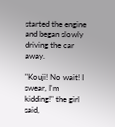started the engine and began slowly driving the car away.

"Kouji! No wait! I swear, I'm kidding!" the girl said,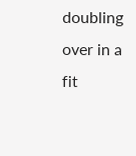doubling over in a fit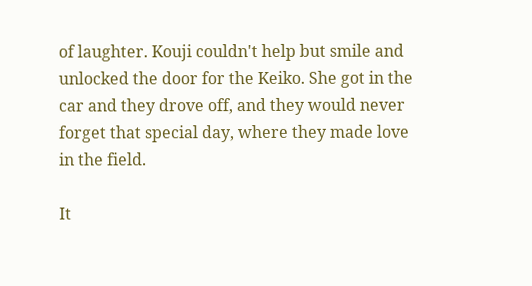of laughter. Kouji couldn't help but smile and unlocked the door for the Keiko. She got in the car and they drove off, and they would never forget that special day, where they made love in the field.

It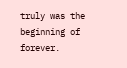truly was the beginning of forever.